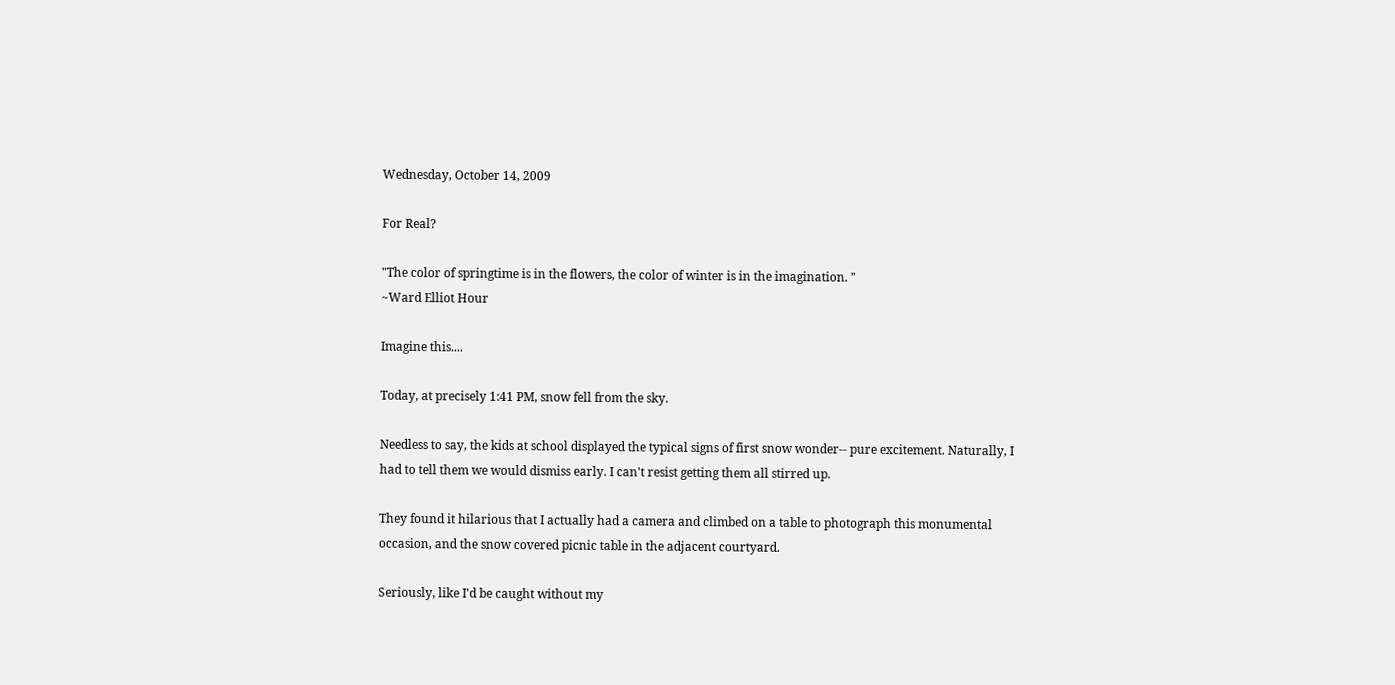Wednesday, October 14, 2009

For Real?

"The color of springtime is in the flowers, the color of winter is in the imagination. "
~Ward Elliot Hour

Imagine this....

Today, at precisely 1:41 PM, snow fell from the sky.

Needless to say, the kids at school displayed the typical signs of first snow wonder-- pure excitement. Naturally, I had to tell them we would dismiss early. I can't resist getting them all stirred up.

They found it hilarious that I actually had a camera and climbed on a table to photograph this monumental occasion, and the snow covered picnic table in the adjacent courtyard.

Seriously, like I'd be caught without my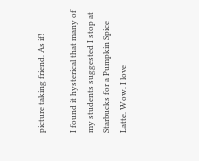picture taking friend. As if!

I found it hysterical that many of my students suggested I stop at Starbucks for a Pumpkin Spice Latte. Wow. I love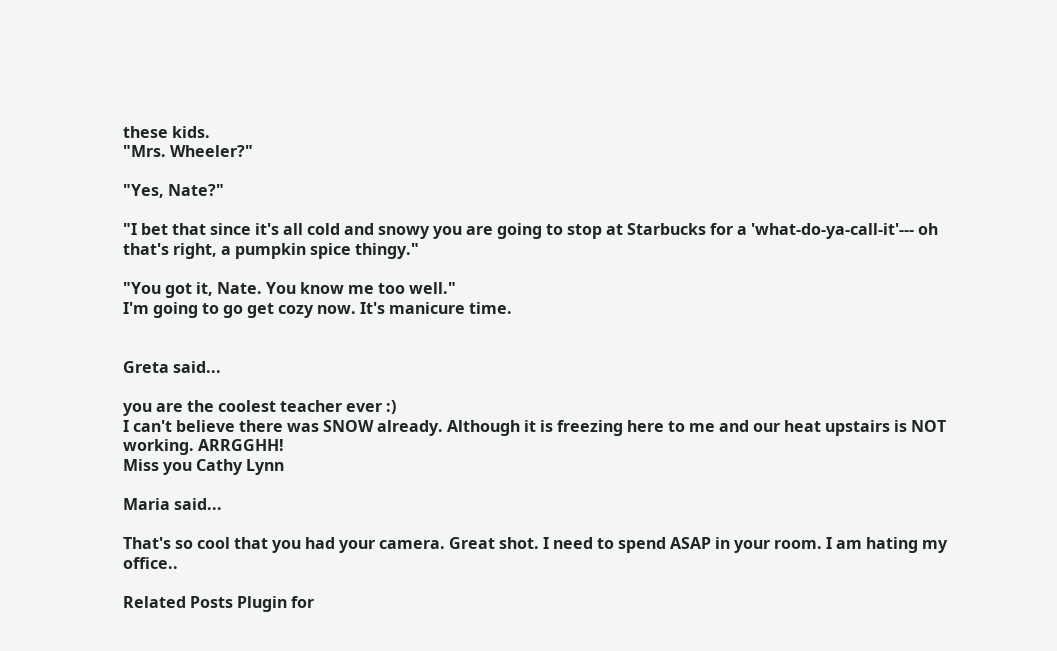these kids.
"Mrs. Wheeler?"

"Yes, Nate?"

"I bet that since it's all cold and snowy you are going to stop at Starbucks for a 'what-do-ya-call-it'--- oh that's right, a pumpkin spice thingy."

"You got it, Nate. You know me too well."
I'm going to go get cozy now. It's manicure time.


Greta said...

you are the coolest teacher ever :)
I can't believe there was SNOW already. Although it is freezing here to me and our heat upstairs is NOT working. ARRGGHH!
Miss you Cathy Lynn

Maria said...

That's so cool that you had your camera. Great shot. I need to spend ASAP in your room. I am hating my office..

Related Posts Plugin for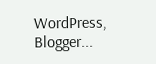WordPress, Blogger...